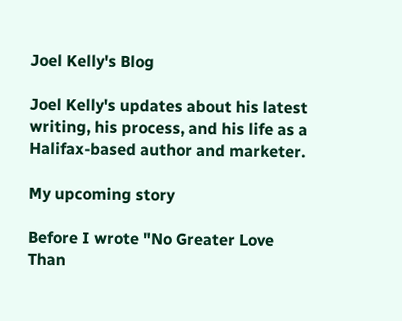Joel Kelly's Blog

Joel Kelly's updates about his latest writing, his process, and his life as a Halifax-based author and marketer.

My upcoming story

Before I wrote "No Greater Love Than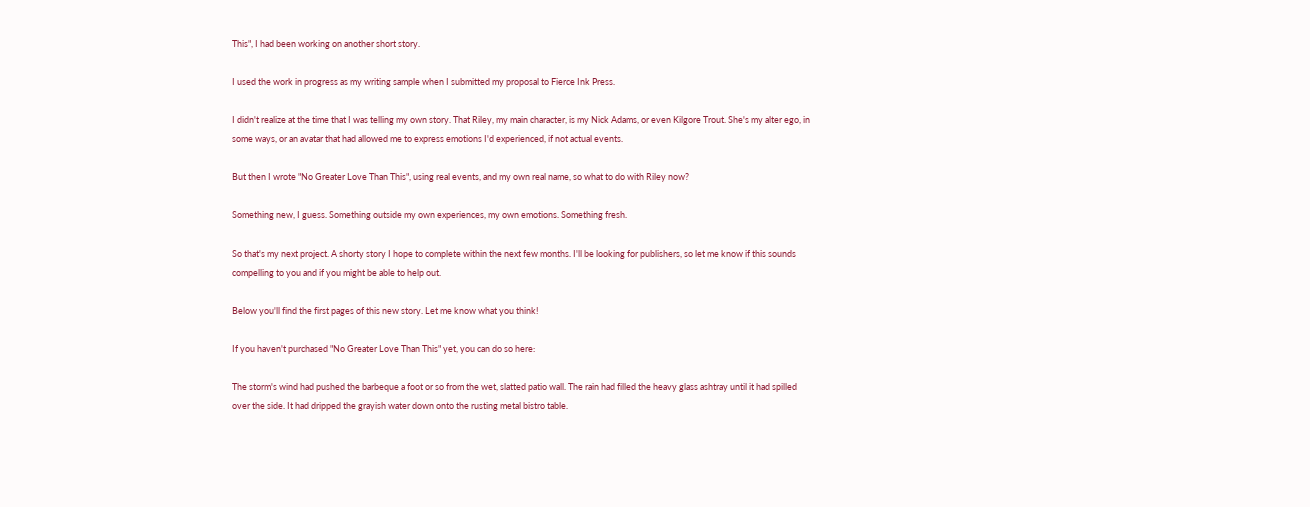This", I had been working on another short story.

I used the work in progress as my writing sample when I submitted my proposal to Fierce Ink Press.

I didn't realize at the time that I was telling my own story. That Riley, my main character, is my Nick Adams, or even Kilgore Trout. She's my alter ego, in some ways, or an avatar that had allowed me to express emotions I'd experienced, if not actual events.

But then I wrote "No Greater Love Than This", using real events, and my own real name, so what to do with Riley now?

Something new, I guess. Something outside my own experiences, my own emotions. Something fresh.

So that's my next project. A shorty story I hope to complete within the next few months. I'll be looking for publishers, so let me know if this sounds compelling to you and if you might be able to help out.

Below you'll find the first pages of this new story. Let me know what you think!

If you haven't purchased "No Greater Love Than This" yet, you can do so here:

The storm's wind had pushed the barbeque a foot or so from the wet, slatted patio wall. The rain had filled the heavy glass ashtray until it had spilled over the side. It had dripped the grayish water down onto the rusting metal bistro table.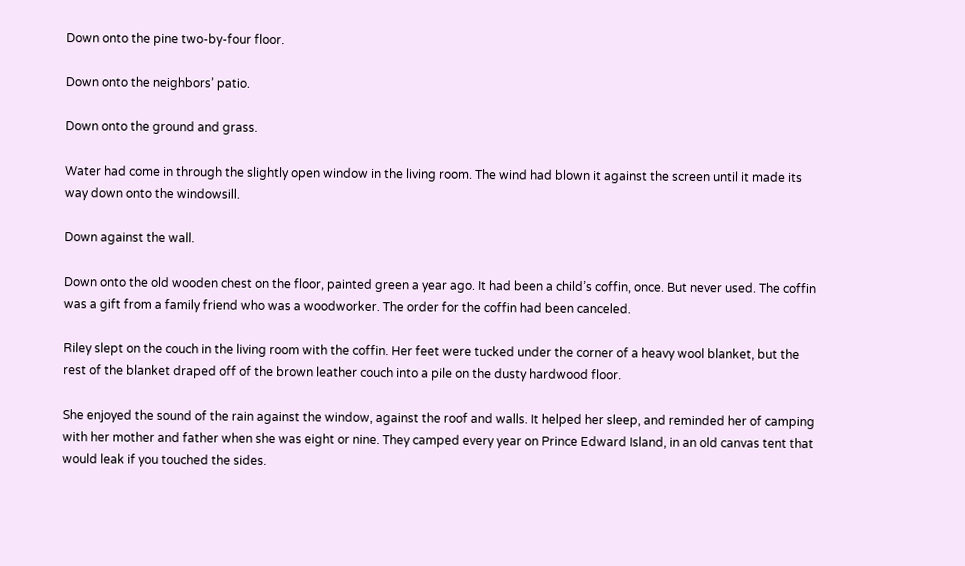Down onto the pine two-by-four floor.

Down onto the neighbors’ patio.

Down onto the ground and grass.

Water had come in through the slightly open window in the living room. The wind had blown it against the screen until it made its way down onto the windowsill.

Down against the wall.

Down onto the old wooden chest on the floor, painted green a year ago. It had been a child’s coffin, once. But never used. The coffin was a gift from a family friend who was a woodworker. The order for the coffin had been canceled.

Riley slept on the couch in the living room with the coffin. Her feet were tucked under the corner of a heavy wool blanket, but the rest of the blanket draped off of the brown leather couch into a pile on the dusty hardwood floor.

She enjoyed the sound of the rain against the window, against the roof and walls. It helped her sleep, and reminded her of camping with her mother and father when she was eight or nine. They camped every year on Prince Edward Island, in an old canvas tent that would leak if you touched the sides.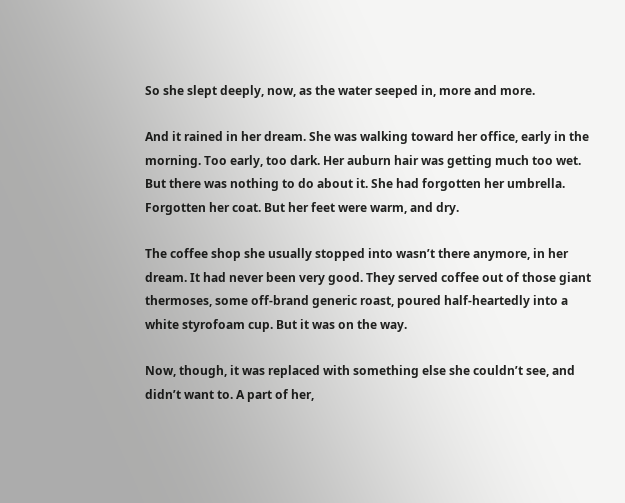So she slept deeply, now, as the water seeped in, more and more.

And it rained in her dream. She was walking toward her office, early in the morning. Too early, too dark. Her auburn hair was getting much too wet. But there was nothing to do about it. She had forgotten her umbrella. Forgotten her coat. But her feet were warm, and dry.

The coffee shop she usually stopped into wasn’t there anymore, in her dream. It had never been very good. They served coffee out of those giant thermoses, some off-brand generic roast, poured half-heartedly into a white styrofoam cup. But it was on the way.

Now, though, it was replaced with something else she couldn’t see, and didn’t want to. A part of her,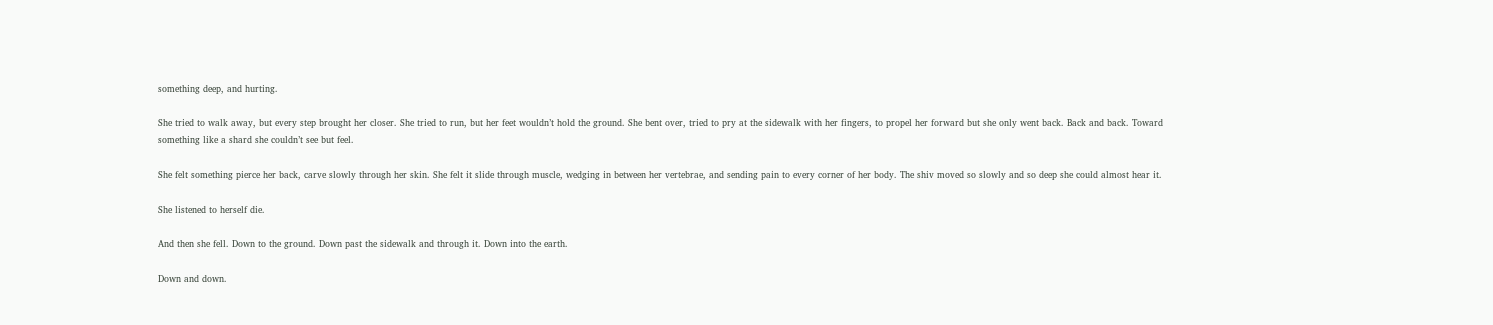something deep, and hurting.

She tried to walk away, but every step brought her closer. She tried to run, but her feet wouldn’t hold the ground. She bent over, tried to pry at the sidewalk with her fingers, to propel her forward but she only went back. Back and back. Toward something like a shard she couldn’t see but feel.

She felt something pierce her back, carve slowly through her skin. She felt it slide through muscle, wedging in between her vertebrae, and sending pain to every corner of her body. The shiv moved so slowly and so deep she could almost hear it.

She listened to herself die.

And then she fell. Down to the ground. Down past the sidewalk and through it. Down into the earth.

Down and down.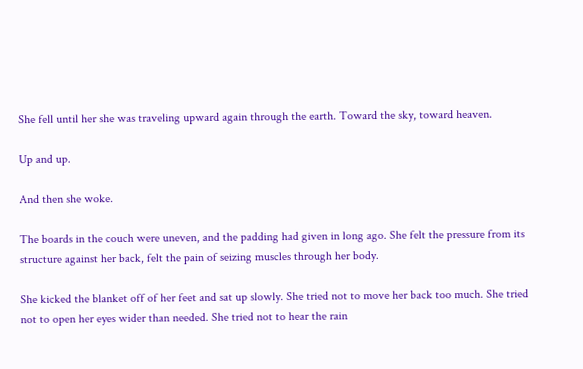She fell until her she was traveling upward again through the earth. Toward the sky, toward heaven.

Up and up.

And then she woke.

The boards in the couch were uneven, and the padding had given in long ago. She felt the pressure from its structure against her back, felt the pain of seizing muscles through her body.

She kicked the blanket off of her feet and sat up slowly. She tried not to move her back too much. She tried not to open her eyes wider than needed. She tried not to hear the rain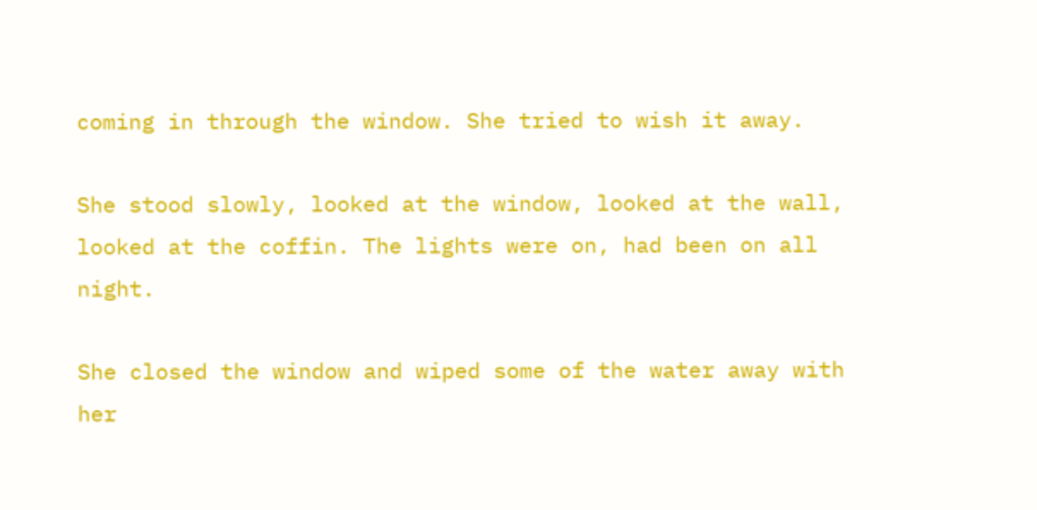coming in through the window. She tried to wish it away.

She stood slowly, looked at the window, looked at the wall, looked at the coffin. The lights were on, had been on all night.

She closed the window and wiped some of the water away with her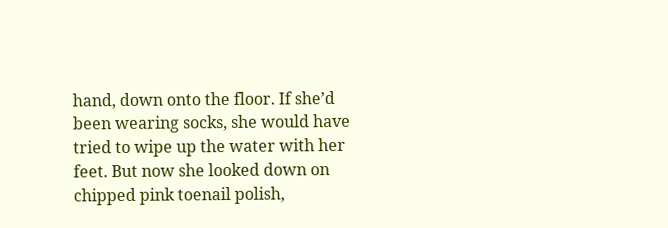hand, down onto the floor. If she’d been wearing socks, she would have tried to wipe up the water with her feet. But now she looked down on chipped pink toenail polish,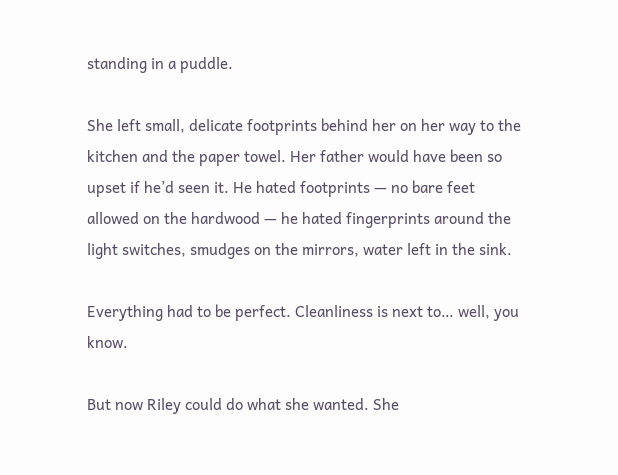standing in a puddle.

She left small, delicate footprints behind her on her way to the kitchen and the paper towel. Her father would have been so upset if he’d seen it. He hated footprints — no bare feet allowed on the hardwood — he hated fingerprints around the light switches, smudges on the mirrors, water left in the sink.

Everything had to be perfect. Cleanliness is next to… well, you know.

But now Riley could do what she wanted. She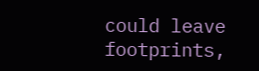could leave footprints,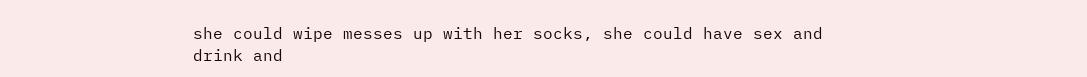she could wipe messes up with her socks, she could have sex and drink and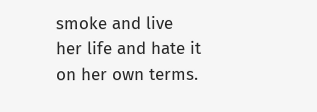smoke and live her life and hate it on her own terms.